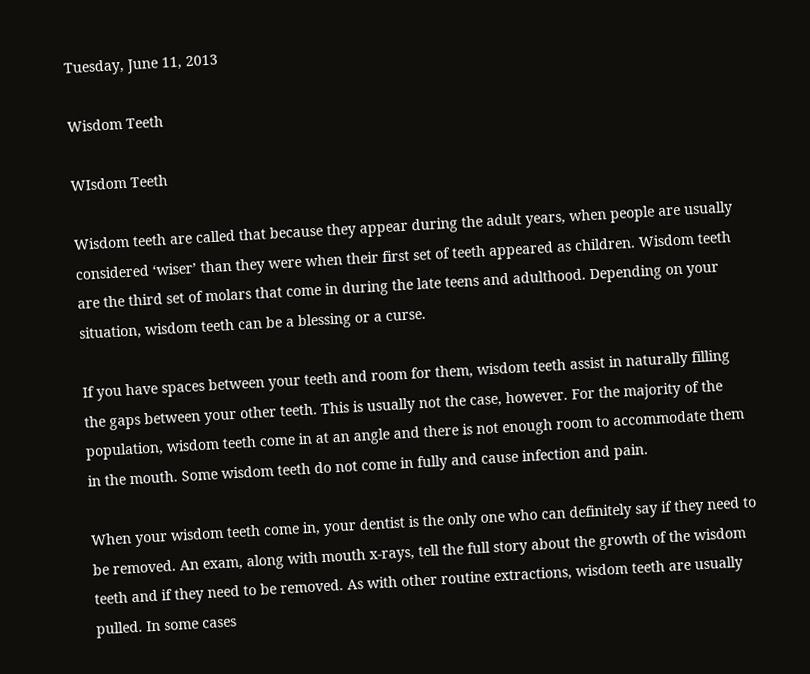Tuesday, June 11, 2013

Wisdom Teeth

WIsdom Teeth

Wisdom teeth are called that because they appear during the adult years, when people are usually considered ‘wiser’ than they were when their first set of teeth appeared as children. Wisdom teeth are the third set of molars that come in during the late teens and adulthood. Depending on your situation, wisdom teeth can be a blessing or a curse.

If you have spaces between your teeth and room for them, wisdom teeth assist in naturally filling the gaps between your other teeth. This is usually not the case, however. For the majority of the population, wisdom teeth come in at an angle and there is not enough room to accommodate them in the mouth. Some wisdom teeth do not come in fully and cause infection and pain.

When your wisdom teeth come in, your dentist is the only one who can definitely say if they need to be removed. An exam, along with mouth x-rays, tell the full story about the growth of the wisdom teeth and if they need to be removed. As with other routine extractions, wisdom teeth are usually pulled. In some cases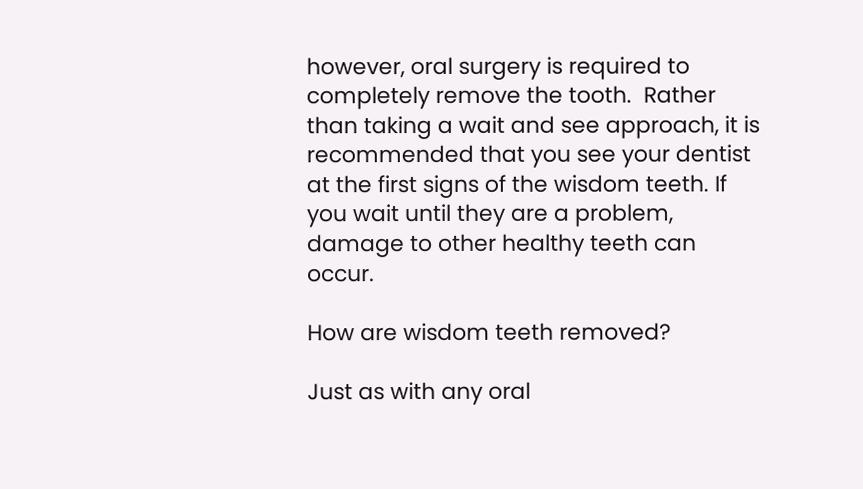however, oral surgery is required to completely remove the tooth.  Rather than taking a wait and see approach, it is recommended that you see your dentist at the first signs of the wisdom teeth. If you wait until they are a problem, damage to other healthy teeth can occur.

How are wisdom teeth removed?

Just as with any oral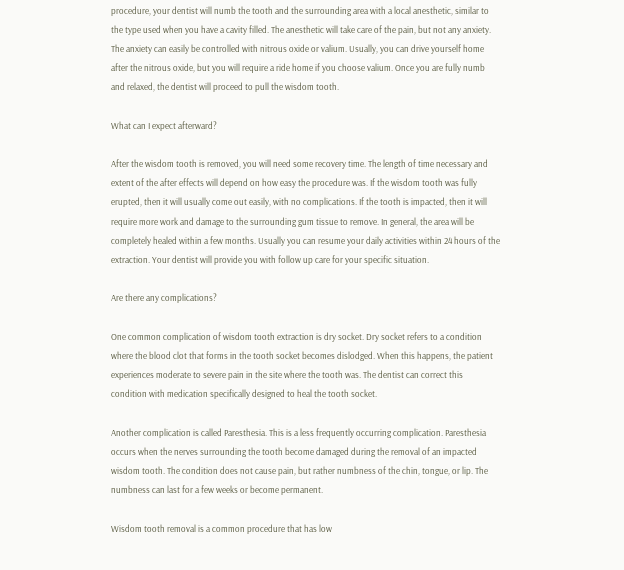procedure, your dentist will numb the tooth and the surrounding area with a local anesthetic, similar to the type used when you have a cavity filled. The anesthetic will take care of the pain, but not any anxiety. The anxiety can easily be controlled with nitrous oxide or valium. Usually, you can drive yourself home after the nitrous oxide, but you will require a ride home if you choose valium. Once you are fully numb and relaxed, the dentist will proceed to pull the wisdom tooth.

What can I expect afterward?

After the wisdom tooth is removed, you will need some recovery time. The length of time necessary and extent of the after effects will depend on how easy the procedure was. If the wisdom tooth was fully erupted, then it will usually come out easily, with no complications. If the tooth is impacted, then it will require more work and damage to the surrounding gum tissue to remove. In general, the area will be completely healed within a few months. Usually you can resume your daily activities within 24 hours of the extraction. Your dentist will provide you with follow up care for your specific situation.

Are there any complications?

One common complication of wisdom tooth extraction is dry socket. Dry socket refers to a condition where the blood clot that forms in the tooth socket becomes dislodged. When this happens, the patient experiences moderate to severe pain in the site where the tooth was. The dentist can correct this condition with medication specifically designed to heal the tooth socket.

Another complication is called Paresthesia. This is a less frequently occurring complication. Paresthesia occurs when the nerves surrounding the tooth become damaged during the removal of an impacted wisdom tooth. The condition does not cause pain, but rather numbness of the chin, tongue, or lip. The numbness can last for a few weeks or become permanent.

Wisdom tooth removal is a common procedure that has low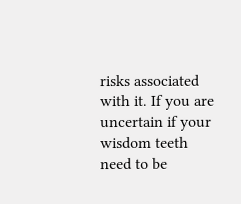risks associated with it. If you are uncertain if your wisdom teeth need to be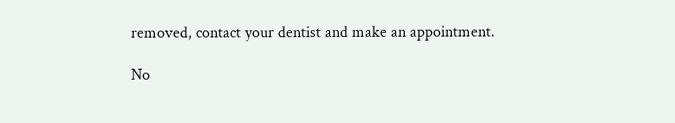removed, contact your dentist and make an appointment.

No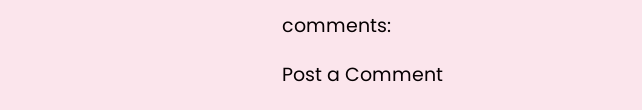comments:

Post a Comment